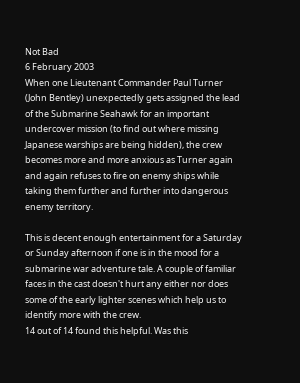Not Bad
6 February 2003
When one Lieutenant Commander Paul Turner (John Bentley) unexpectedly gets assigned the lead of the Submarine Seahawk for an important undercover mission (to find out where missing Japanese warships are being hidden), the crew becomes more and more anxious as Turner again and again refuses to fire on enemy ships while taking them further and further into dangerous enemy territory.

This is decent enough entertainment for a Saturday or Sunday afternoon if one is in the mood for a submarine war adventure tale. A couple of familiar faces in the cast doesn't hurt any either nor does some of the early lighter scenes which help us to identify more with the crew.
14 out of 14 found this helpful. Was this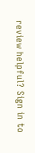review helpful? Sign in to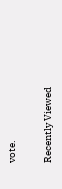vote.

Recently Viewed